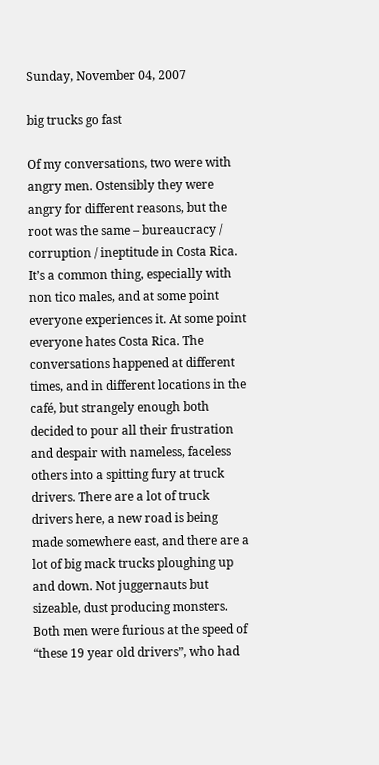Sunday, November 04, 2007

big trucks go fast

Of my conversations, two were with angry men. Ostensibly they were angry for different reasons, but the root was the same – bureaucracy / corruption / ineptitude in Costa Rica. It’s a common thing, especially with non tico males, and at some point everyone experiences it. At some point everyone hates Costa Rica. The conversations happened at different times, and in different locations in the café, but strangely enough both decided to pour all their frustration and despair with nameless, faceless others into a spitting fury at truck drivers. There are a lot of truck drivers here, a new road is being made somewhere east, and there are a lot of big mack trucks ploughing up and down. Not juggernauts but sizeable, dust producing monsters. Both men were furious at the speed of “these 19 year old drivers”, who had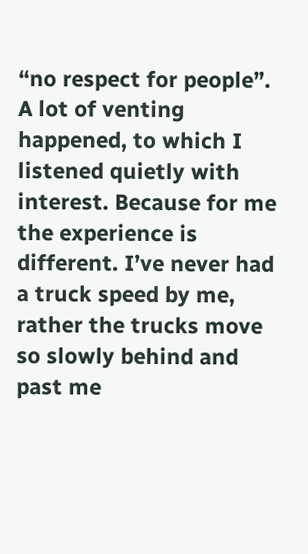“no respect for people”. A lot of venting happened, to which I listened quietly with interest. Because for me the experience is different. I’ve never had a truck speed by me, rather the trucks move so slowly behind and past me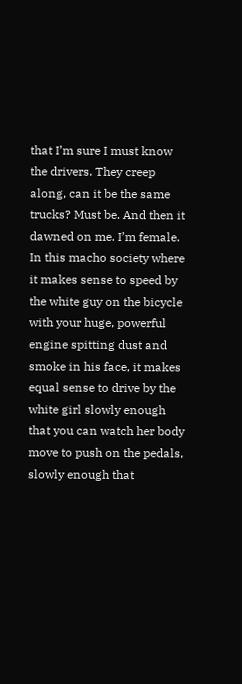that I’m sure I must know the drivers. They creep along, can it be the same trucks? Must be. And then it dawned on me. I’m female. In this macho society where it makes sense to speed by the white guy on the bicycle with your huge, powerful engine spitting dust and smoke in his face, it makes equal sense to drive by the white girl slowly enough that you can watch her body move to push on the pedals, slowly enough that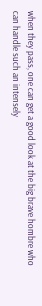when they pass, one can get a good look at the big brave hombre who can handle such an intensely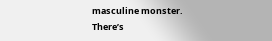masculine monster. There’s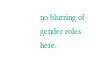no blurring of gender roles here.